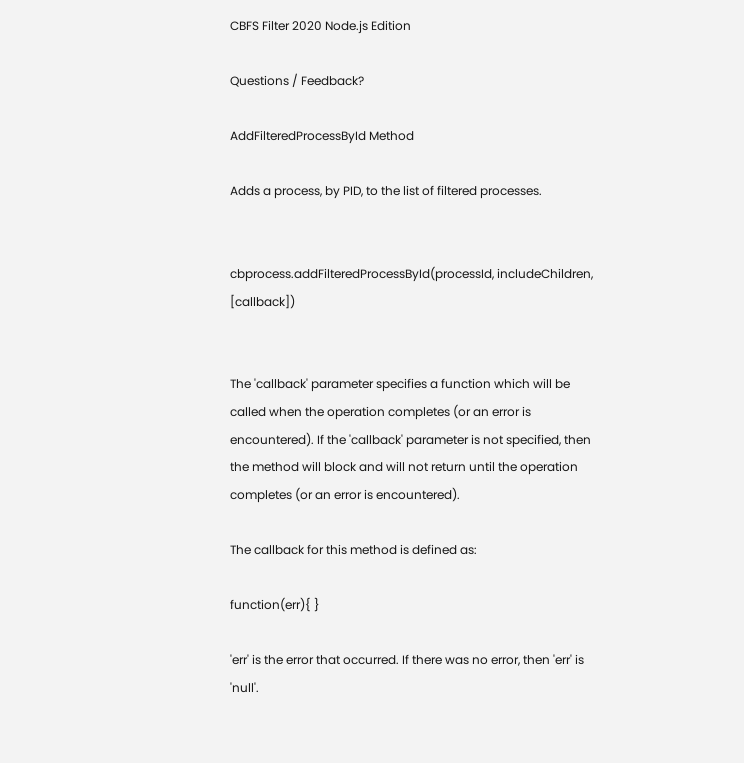CBFS Filter 2020 Node.js Edition

Questions / Feedback?

AddFilteredProcessById Method

Adds a process, by PID, to the list of filtered processes.


cbprocess.addFilteredProcessById(processId, includeChildren, [callback])


The 'callback' parameter specifies a function which will be called when the operation completes (or an error is encountered). If the 'callback' parameter is not specified, then the method will block and will not return until the operation completes (or an error is encountered).

The callback for this method is defined as:

function(err){ }

'err' is the error that occurred. If there was no error, then 'err' is 'null'.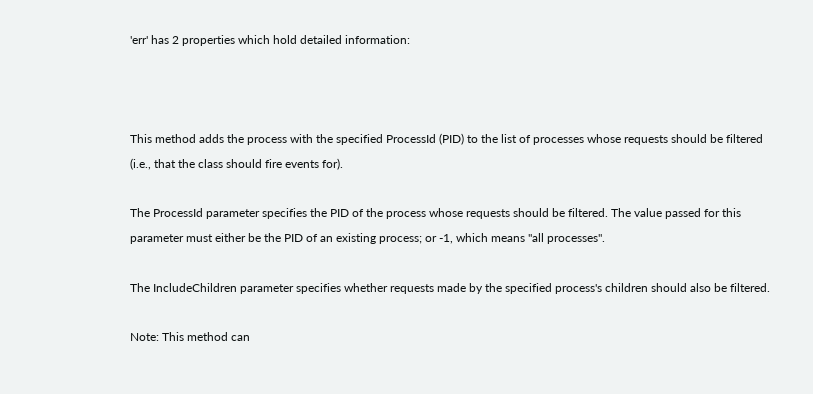'err' has 2 properties which hold detailed information:



This method adds the process with the specified ProcessId (PID) to the list of processes whose requests should be filtered (i.e., that the class should fire events for).

The ProcessId parameter specifies the PID of the process whose requests should be filtered. The value passed for this parameter must either be the PID of an existing process; or -1, which means "all processes".

The IncludeChildren parameter specifies whether requests made by the specified process's children should also be filtered.

Note: This method can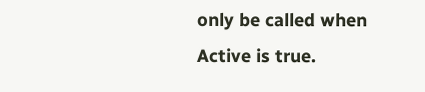only be called when Active is true.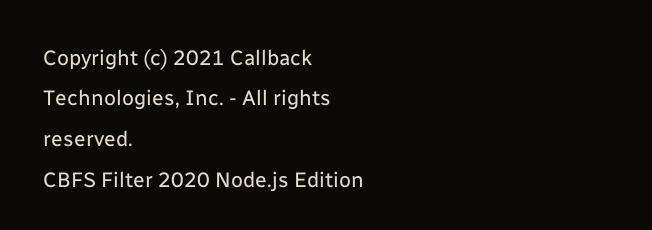Copyright (c) 2021 Callback Technologies, Inc. - All rights reserved.
CBFS Filter 2020 Node.js Edition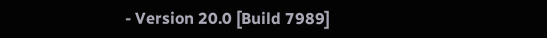- Version 20.0 [Build 7989]